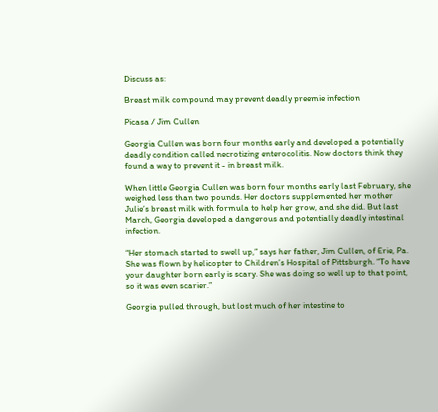Discuss as:

Breast milk compound may prevent deadly preemie infection

Picasa / Jim Cullen

Georgia Cullen was born four months early and developed a potentially deadly condition called necrotizing enterocolitis. Now doctors think they found a way to prevent it - in breast milk.

When little Georgia Cullen was born four months early last February, she weighed less than two pounds. Her doctors supplemented her mother Julie’s breast milk with formula to help her grow, and she did. But last March, Georgia developed a dangerous and potentially deadly intestinal infection.

“Her stomach started to swell up,” says her father, Jim Cullen, of Erie, Pa. She was flown by helicopter to Children’s Hospital of Pittsburgh. “To have your daughter born early is scary. She was doing so well up to that point, so it was even scarier.”

Georgia pulled through, but lost much of her intestine to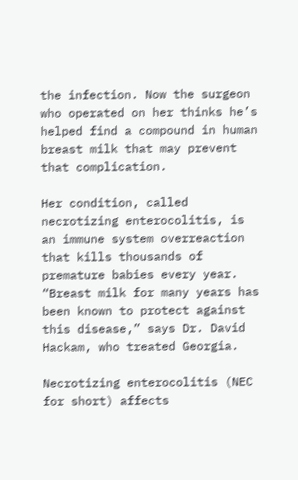the infection. Now the surgeon who operated on her thinks he’s helped find a compound in human breast milk that may prevent that complication.

Her condition, called necrotizing enterocolitis, is an immune system overreaction that kills thousands of premature babies every year. “Breast milk for many years has been known to protect against this disease,” says Dr. David Hackam, who treated Georgia.

Necrotizing enterocolitis (NEC for short) affects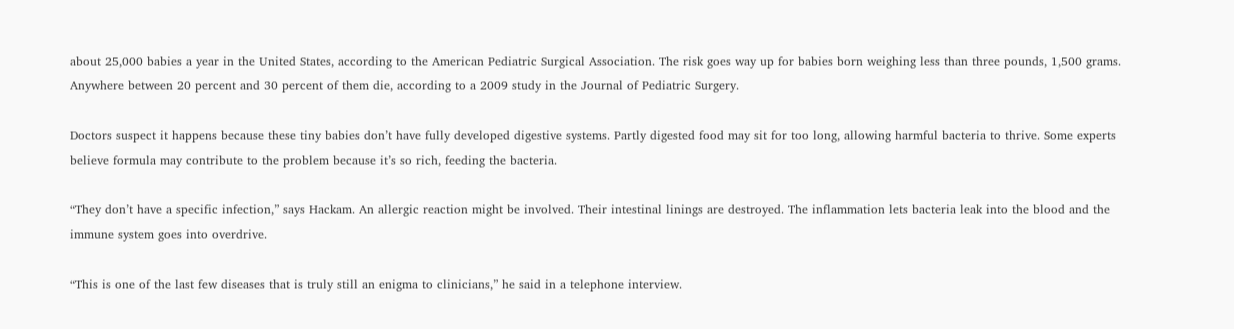about 25,000 babies a year in the United States, according to the American Pediatric Surgical Association. The risk goes way up for babies born weighing less than three pounds, 1,500 grams. Anywhere between 20 percent and 30 percent of them die, according to a 2009 study in the Journal of Pediatric Surgery.

Doctors suspect it happens because these tiny babies don’t have fully developed digestive systems. Partly digested food may sit for too long, allowing harmful bacteria to thrive. Some experts believe formula may contribute to the problem because it’s so rich, feeding the bacteria.

“They don’t have a specific infection,” says Hackam. An allergic reaction might be involved. Their intestinal linings are destroyed. The inflammation lets bacteria leak into the blood and the immune system goes into overdrive.

“This is one of the last few diseases that is truly still an enigma to clinicians,” he said in a telephone interview.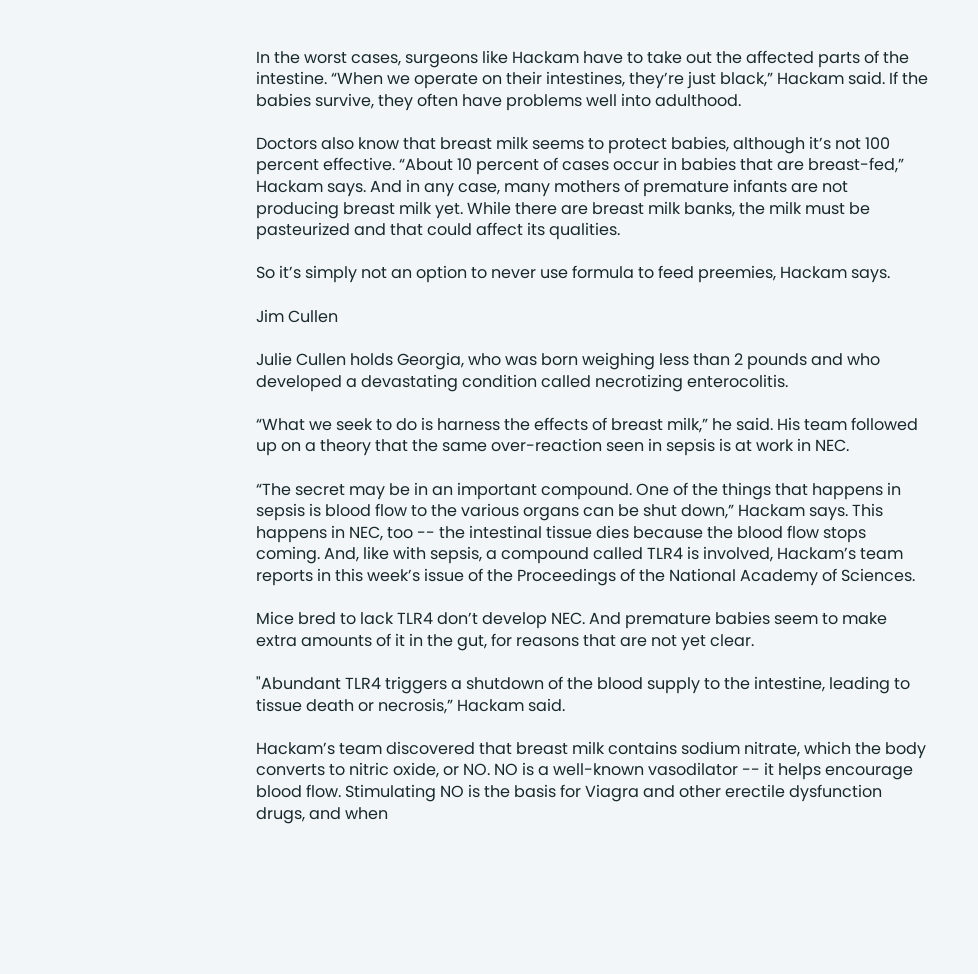In the worst cases, surgeons like Hackam have to take out the affected parts of the intestine. “When we operate on their intestines, they’re just black,” Hackam said. If the babies survive, they often have problems well into adulthood.

Doctors also know that breast milk seems to protect babies, although it’s not 100 percent effective. “About 10 percent of cases occur in babies that are breast-fed,” Hackam says. And in any case, many mothers of premature infants are not producing breast milk yet. While there are breast milk banks, the milk must be pasteurized and that could affect its qualities.

So it’s simply not an option to never use formula to feed preemies, Hackam says.

Jim Cullen

Julie Cullen holds Georgia, who was born weighing less than 2 pounds and who developed a devastating condition called necrotizing enterocolitis.

“What we seek to do is harness the effects of breast milk,” he said. His team followed up on a theory that the same over-reaction seen in sepsis is at work in NEC.

“The secret may be in an important compound. One of the things that happens in sepsis is blood flow to the various organs can be shut down,” Hackam says. This happens in NEC, too -- the intestinal tissue dies because the blood flow stops coming. And, like with sepsis, a compound called TLR4 is involved, Hackam’s team reports in this week’s issue of the Proceedings of the National Academy of Sciences.

Mice bred to lack TLR4 don’t develop NEC. And premature babies seem to make extra amounts of it in the gut, for reasons that are not yet clear.

"Abundant TLR4 triggers a shutdown of the blood supply to the intestine, leading to tissue death or necrosis,” Hackam said.

Hackam’s team discovered that breast milk contains sodium nitrate, which the body converts to nitric oxide, or NO. NO is a well-known vasodilator -- it helps encourage blood flow. Stimulating NO is the basis for Viagra and other erectile dysfunction drugs, and when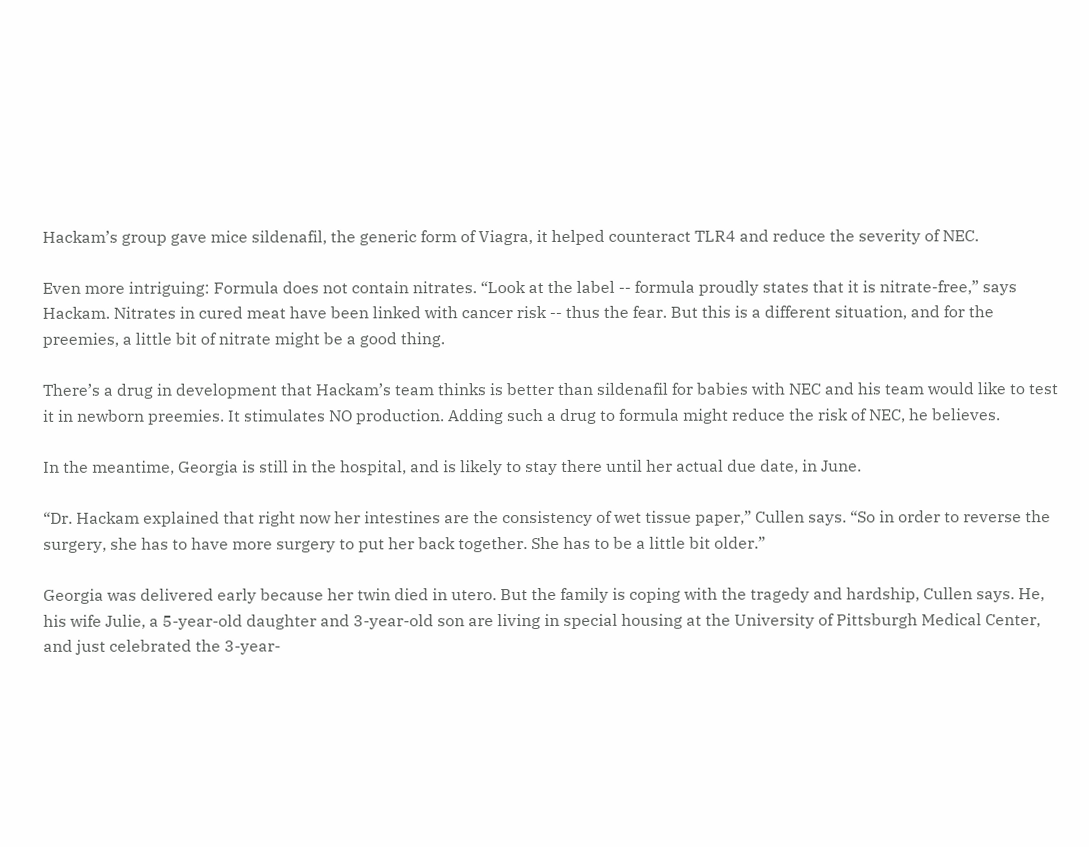Hackam’s group gave mice sildenafil, the generic form of Viagra, it helped counteract TLR4 and reduce the severity of NEC.

Even more intriguing: Formula does not contain nitrates. “Look at the label -- formula proudly states that it is nitrate-free,” says Hackam. Nitrates in cured meat have been linked with cancer risk -- thus the fear. But this is a different situation, and for the preemies, a little bit of nitrate might be a good thing.

There’s a drug in development that Hackam’s team thinks is better than sildenafil for babies with NEC and his team would like to test it in newborn preemies. It stimulates NO production. Adding such a drug to formula might reduce the risk of NEC, he believes.

In the meantime, Georgia is still in the hospital, and is likely to stay there until her actual due date, in June.

“Dr. Hackam explained that right now her intestines are the consistency of wet tissue paper,” Cullen says. “So in order to reverse the surgery, she has to have more surgery to put her back together. She has to be a little bit older.”

Georgia was delivered early because her twin died in utero. But the family is coping with the tragedy and hardship, Cullen says. He, his wife Julie, a 5-year-old daughter and 3-year-old son are living in special housing at the University of Pittsburgh Medical Center, and just celebrated the 3-year-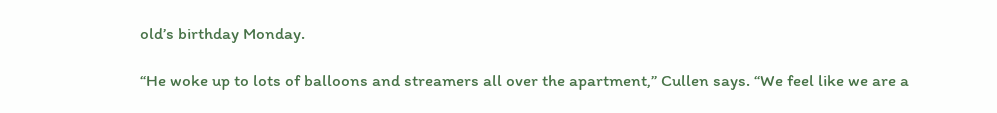old’s birthday Monday.

“He woke up to lots of balloons and streamers all over the apartment,” Cullen says. “We feel like we are a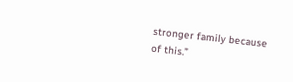stronger family because of this.”